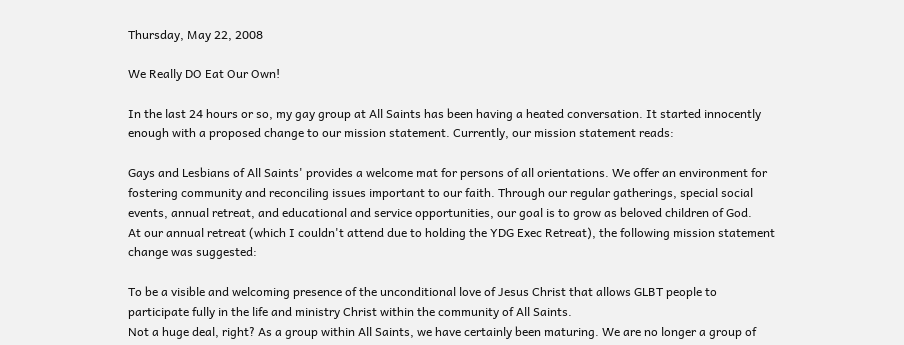Thursday, May 22, 2008

We Really DO Eat Our Own!

In the last 24 hours or so, my gay group at All Saints has been having a heated conversation. It started innocently enough with a proposed change to our mission statement. Currently, our mission statement reads:

Gays and Lesbians of All Saints' provides a welcome mat for persons of all orientations. We offer an environment for fostering community and reconciling issues important to our faith. Through our regular gatherings, special social events, annual retreat, and educational and service opportunities, our goal is to grow as beloved children of God.
At our annual retreat (which I couldn't attend due to holding the YDG Exec Retreat), the following mission statement change was suggested:

To be a visible and welcoming presence of the unconditional love of Jesus Christ that allows GLBT people to participate fully in the life and ministry Christ within the community of All Saints.
Not a huge deal, right? As a group within All Saints, we have certainly been maturing. We are no longer a group of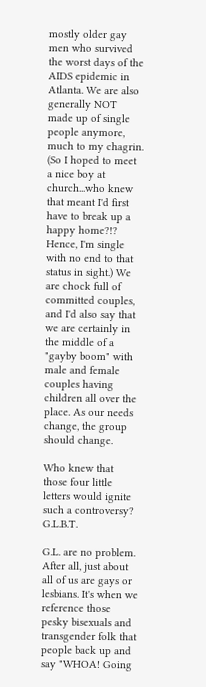mostly older gay men who survived the worst days of the AIDS epidemic in Atlanta. We are also generally NOT made up of single people anymore, much to my chagrin. (So I hoped to meet a nice boy at church...who knew that meant I'd first have to break up a happy home?!? Hence, I'm single with no end to that status in sight.) We are chock full of committed couples, and I'd also say that we are certainly in the middle of a "gayby boom" with male and female couples having children all over the place. As our needs change, the group should change.

Who knew that those four little letters would ignite such a controversy? G.L.B.T.

G.L. are no problem. After all, just about all of us are gays or lesbians. It's when we reference those pesky bisexuals and transgender folk that people back up and say "WHOA! Going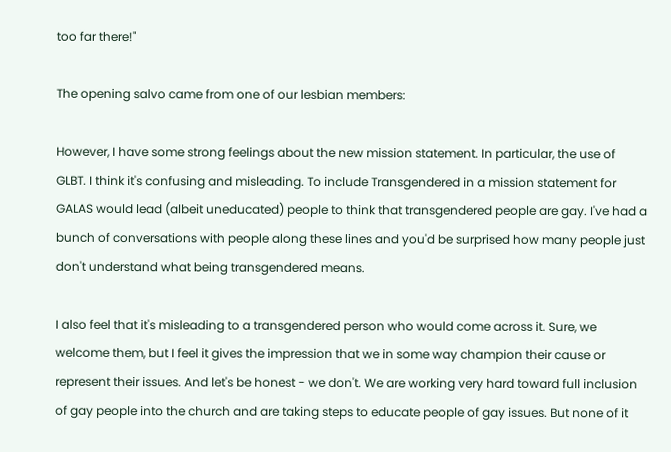too far there!"

The opening salvo came from one of our lesbian members:

However, I have some strong feelings about the new mission statement. In particular, the use of GLBT. I think it's confusing and misleading. To include Transgendered in a mission statement for GALAS would lead (albeit uneducated) people to think that transgendered people are gay. I've had a bunch of conversations with people along these lines and you'd be surprised how many people just don't understand what being transgendered means.

I also feel that it's misleading to a transgendered person who would come across it. Sure, we welcome them, but I feel it gives the impression that we in some way champion their cause or represent their issues. And let's be honest - we don't. We are working very hard toward full inclusion of gay people into the church and are taking steps to educate people of gay issues. But none of it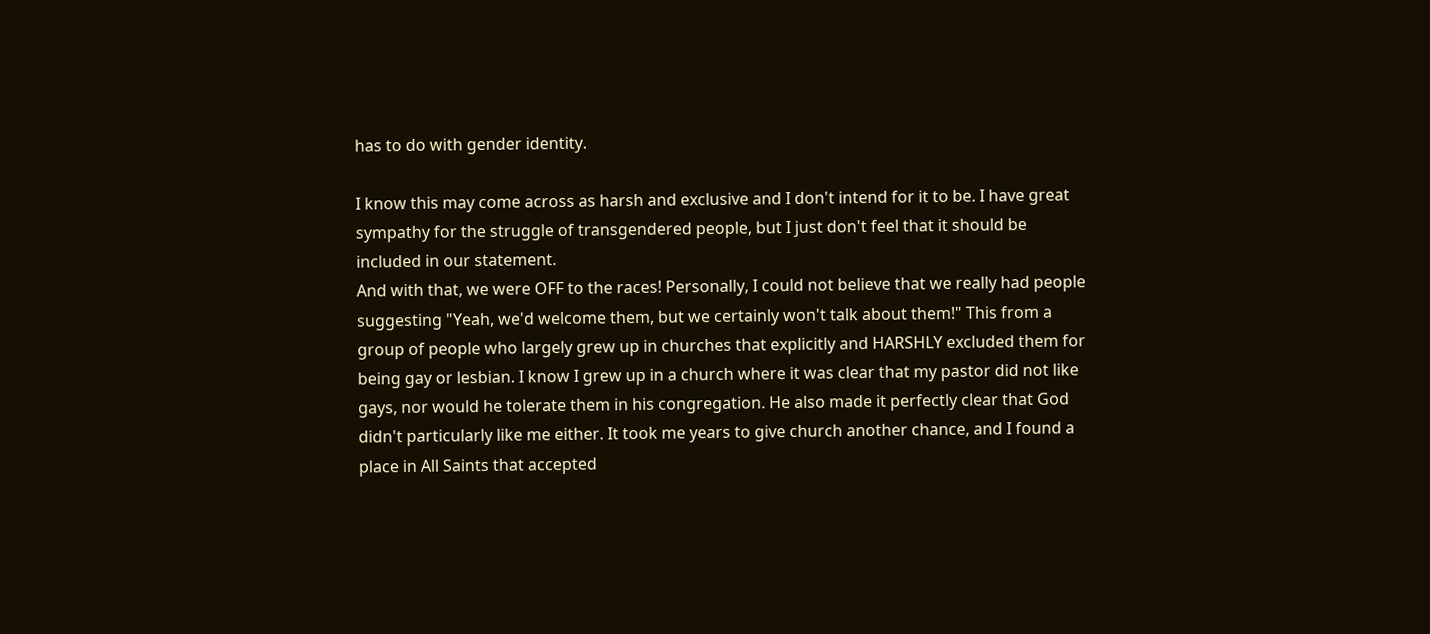has to do with gender identity.

I know this may come across as harsh and exclusive and I don't intend for it to be. I have great sympathy for the struggle of transgendered people, but I just don't feel that it should be included in our statement.
And with that, we were OFF to the races! Personally, I could not believe that we really had people suggesting "Yeah, we'd welcome them, but we certainly won't talk about them!" This from a group of people who largely grew up in churches that explicitly and HARSHLY excluded them for being gay or lesbian. I know I grew up in a church where it was clear that my pastor did not like gays, nor would he tolerate them in his congregation. He also made it perfectly clear that God didn't particularly like me either. It took me years to give church another chance, and I found a place in All Saints that accepted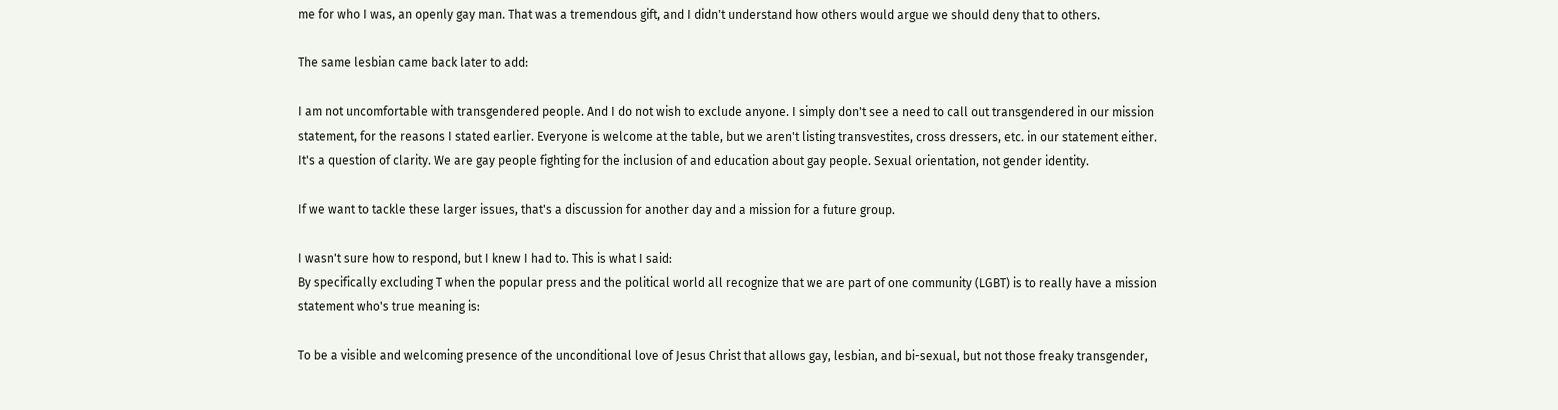me for who I was, an openly gay man. That was a tremendous gift, and I didn't understand how others would argue we should deny that to others.

The same lesbian came back later to add:

I am not uncomfortable with transgendered people. And I do not wish to exclude anyone. I simply don't see a need to call out transgendered in our mission statement, for the reasons I stated earlier. Everyone is welcome at the table, but we aren't listing transvestites, cross dressers, etc. in our statement either. It's a question of clarity. We are gay people fighting for the inclusion of and education about gay people. Sexual orientation, not gender identity.

If we want to tackle these larger issues, that's a discussion for another day and a mission for a future group.

I wasn't sure how to respond, but I knew I had to. This is what I said:
By specifically excluding T when the popular press and the political world all recognize that we are part of one community (LGBT) is to really have a mission statement who's true meaning is:

To be a visible and welcoming presence of the unconditional love of Jesus Christ that allows gay, lesbian, and bi-sexual, but not those freaky transgender,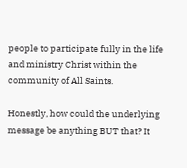people to participate fully in the life and ministry Christ within the community of All Saints.

Honestly, how could the underlying message be anything BUT that? It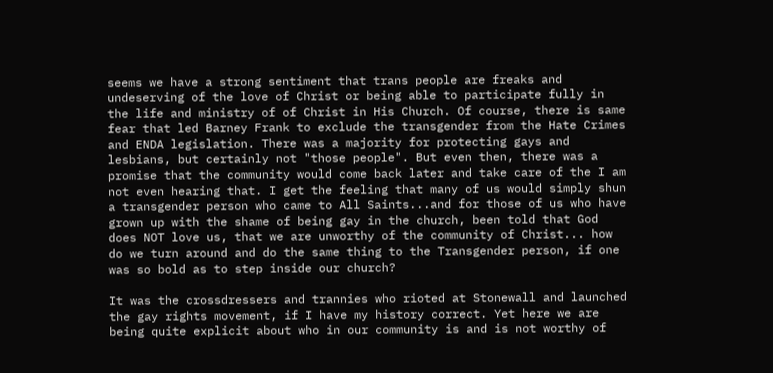seems we have a strong sentiment that trans people are freaks and undeserving of the love of Christ or being able to participate fully in the life and ministry of of Christ in His Church. Of course, there is same fear that led Barney Frank to exclude the transgender from the Hate Crimes and ENDA legislation. There was a majority for protecting gays and lesbians, but certainly not "those people". But even then, there was a promise that the community would come back later and take care of the I am not even hearing that. I get the feeling that many of us would simply shun a transgender person who came to All Saints...and for those of us who have grown up with the shame of being gay in the church, been told that God does NOT love us, that we are unworthy of the community of Christ... how do we turn around and do the same thing to the Transgender person, if one was so bold as to step inside our church?

It was the crossdressers and trannies who rioted at Stonewall and launched the gay rights movement, if I have my history correct. Yet here we are being quite explicit about who in our community is and is not worthy of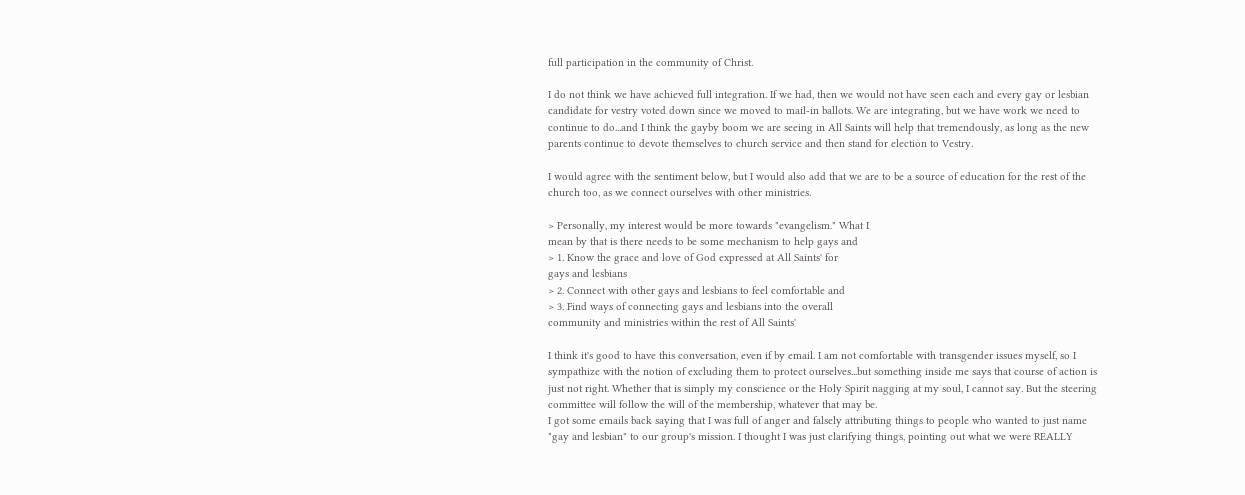full participation in the community of Christ.

I do not think we have achieved full integration. If we had, then we would not have seen each and every gay or lesbian candidate for vestry voted down since we moved to mail-in ballots. We are integrating, but we have work we need to continue to do...and I think the gayby boom we are seeing in All Saints will help that tremendously, as long as the new parents continue to devote themselves to church service and then stand for election to Vestry.

I would agree with the sentiment below, but I would also add that we are to be a source of education for the rest of the church too, as we connect ourselves with other ministries.

> Personally, my interest would be more towards "evangelism." What I
mean by that is there needs to be some mechanism to help gays and
> 1. Know the grace and love of God expressed at All Saints' for
gays and lesbians
> 2. Connect with other gays and lesbians to feel comfortable and
> 3. Find ways of connecting gays and lesbians into the overall
community and ministries within the rest of All Saints'

I think it's good to have this conversation, even if by email. I am not comfortable with transgender issues myself, so I sympathize with the notion of excluding them to protect ourselves...but something inside me says that course of action is just not right. Whether that is simply my conscience or the Holy Spirit nagging at my soul, I cannot say. But the steering committee will follow the will of the membership, whatever that may be.
I got some emails back saying that I was full of anger and falsely attributing things to people who wanted to just name "gay and lesbian" to our group's mission. I thought I was just clarifying things, pointing out what we were REALLY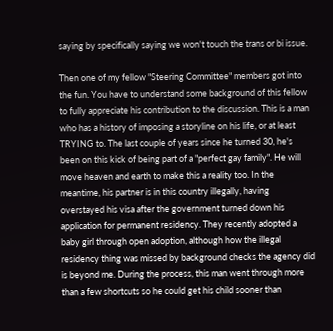saying by specifically saying we won't touch the trans or bi issue.

Then one of my fellow "Steering Committee" members got into the fun. You have to understand some background of this fellow to fully appreciate his contribution to the discussion. This is a man who has a history of imposing a storyline on his life, or at least TRYING to. The last couple of years since he turned 30, he's been on this kick of being part of a "perfect gay family". He will move heaven and earth to make this a reality too. In the meantime, his partner is in this country illegally, having overstayed his visa after the government turned down his application for permanent residency. They recently adopted a baby girl through open adoption, although how the illegal residency thing was missed by background checks the agency did is beyond me. During the process, this man went through more than a few shortcuts so he could get his child sooner than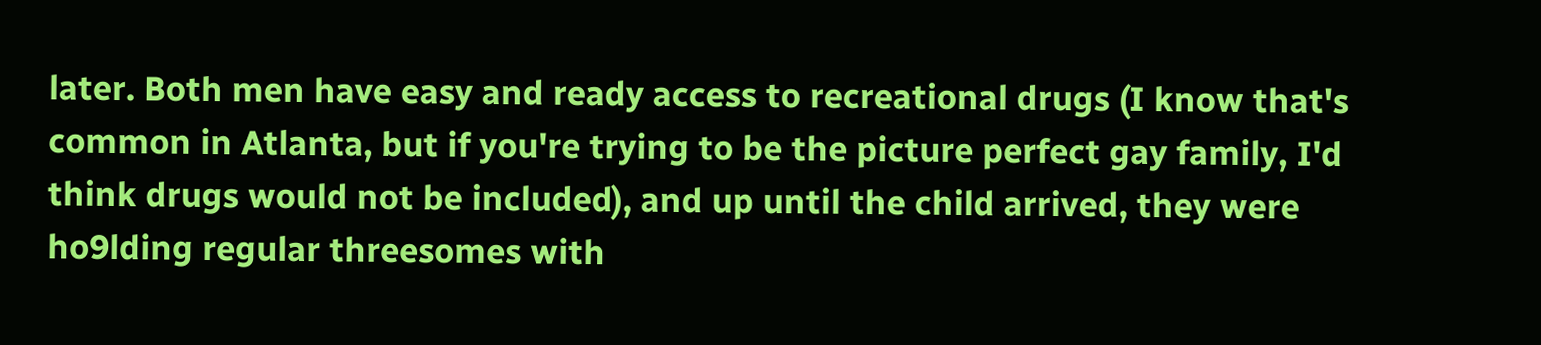later. Both men have easy and ready access to recreational drugs (I know that's common in Atlanta, but if you're trying to be the picture perfect gay family, I'd think drugs would not be included), and up until the child arrived, they were ho9lding regular threesomes with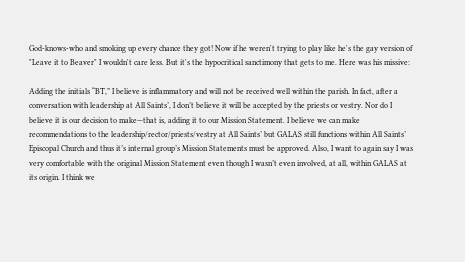God-knows-who and smoking up every chance they got! Now if he weren't trying to play like he's the gay version of "Leave it to Beaver" I wouldn't care less. But it's the hypocritical sanctimony that gets to me. Here was his missive:

Adding the initials “BT,” I believe is inflammatory and will not be received well within the parish. In fact, after a conversation with leadership at All Saints’, I don’t believe it will be accepted by the priests or vestry. Nor do I believe it is our decision to make—that is, adding it to our Mission Statement. I believe we can make recommendations to the leadership/rector/priests/vestry at All Saints’ but GALAS still functions within All Saints’ Episcopal Church and thus it’s internal group’s Mission Statements must be approved. Also, I want to again say I was very comfortable with the original Mission Statement even though I wasn’t even involved, at all, within GALAS at its origin. I think we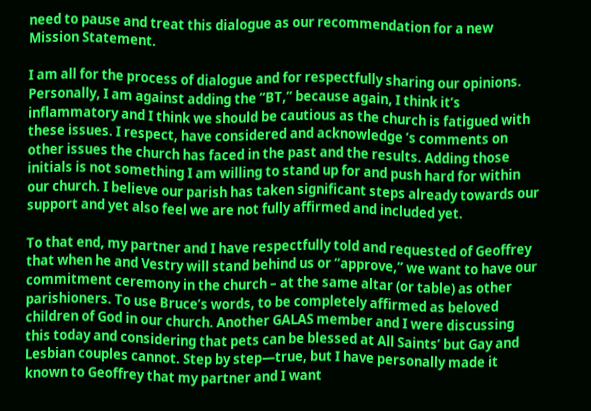need to pause and treat this dialogue as our recommendation for a new Mission Statement.

I am all for the process of dialogue and for respectfully sharing our opinions. Personally, I am against adding the “BT,” because again, I think it’s inflammatory and I think we should be cautious as the church is fatigued with these issues. I respect, have considered and acknowledge ’s comments on other issues the church has faced in the past and the results. Adding those initials is not something I am willing to stand up for and push hard for within our church. I believe our parish has taken significant steps already towards our support and yet also feel we are not fully affirmed and included yet.

To that end, my partner and I have respectfully told and requested of Geoffrey that when he and Vestry will stand behind us or “approve,” we want to have our commitment ceremony in the church – at the same altar (or table) as other parishioners. To use Bruce’s words, to be completely affirmed as beloved children of God in our church. Another GALAS member and I were discussing this today and considering that pets can be blessed at All Saints’ but Gay and Lesbian couples cannot. Step by step—true, but I have personally made it known to Geoffrey that my partner and I want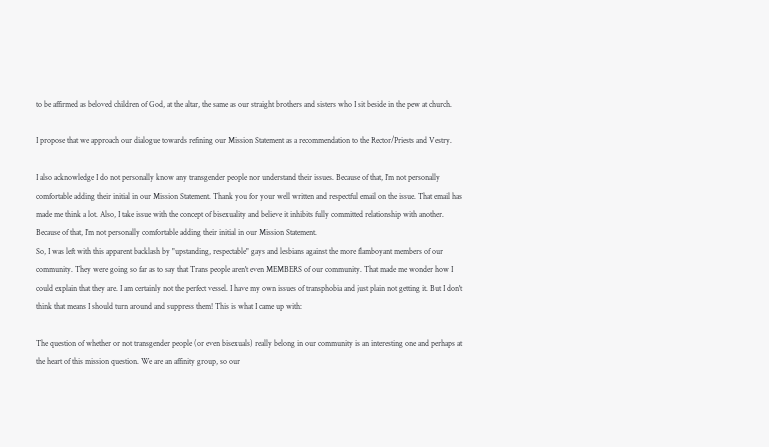to be affirmed as beloved children of God, at the altar, the same as our straight brothers and sisters who I sit beside in the pew at church.

I propose that we approach our dialogue towards refining our Mission Statement as a recommendation to the Rector/Priests and Vestry.

I also acknowledge I do not personally know any transgender people nor understand their issues. Because of that, I’m not personally comfortable adding their initial in our Mission Statement. Thank you for your well written and respectful email on the issue. That email has made me think a lot. Also, I take issue with the concept of bisexuality and believe it inhibits fully committed relationship with another. Because of that, I’m not personally comfortable adding their initial in our Mission Statement.
So, I was left with this apparent backlash by "upstanding, respectable" gays and lesbians against the more flamboyant members of our community. They were going so far as to say that Trans people aren't even MEMBERS of our community. That made me wonder how I could explain that they are. I am certainly not the perfect vessel. I have my own issues of transphobia and just plain not getting it. But I don't think that means I should turn around and suppress them! This is what I came up with:

The question of whether or not transgender people (or even bisexuals) really belong in our community is an interesting one and perhaps at the heart of this mission question. We are an affinity group, so our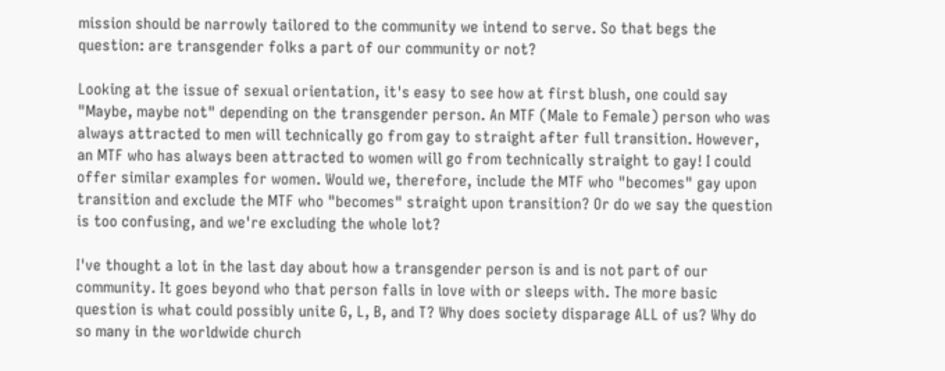mission should be narrowly tailored to the community we intend to serve. So that begs the question: are transgender folks a part of our community or not?

Looking at the issue of sexual orientation, it's easy to see how at first blush, one could say "Maybe, maybe not" depending on the transgender person. An MTF (Male to Female) person who was always attracted to men will technically go from gay to straight after full transition. However, an MTF who has always been attracted to women will go from technically straight to gay! I could offer similar examples for women. Would we, therefore, include the MTF who "becomes" gay upon transition and exclude the MTF who "becomes" straight upon transition? Or do we say the question is too confusing, and we're excluding the whole lot?

I've thought a lot in the last day about how a transgender person is and is not part of our community. It goes beyond who that person falls in love with or sleeps with. The more basic question is what could possibly unite G, L, B, and T? Why does society disparage ALL of us? Why do so many in the worldwide church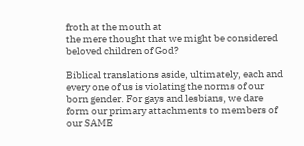froth at the mouth at
the mere thought that we might be considered beloved children of God?

Biblical translations aside, ultimately, each and every one of us is violating the norms of our born gender. For gays and lesbians, we dare form our primary attachments to members of our SAME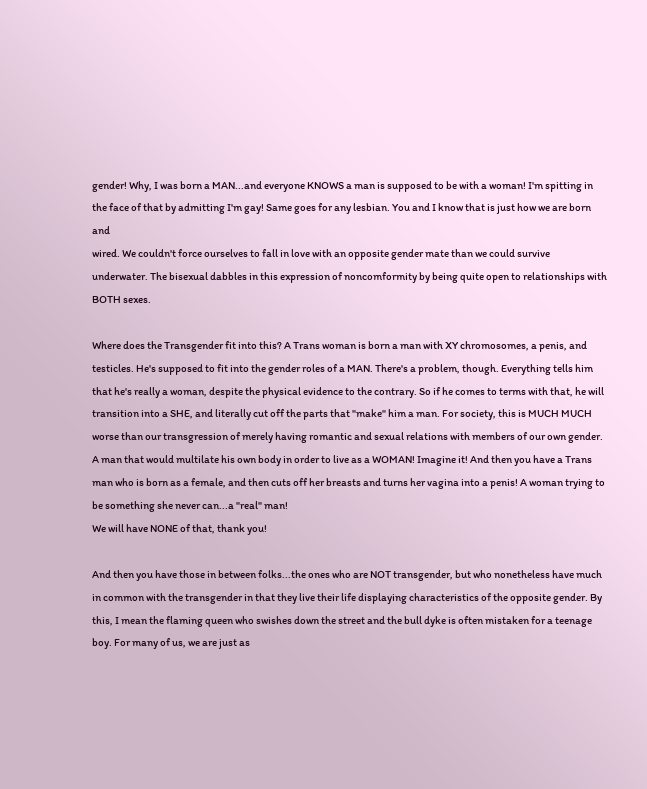gender! Why, I was born a MAN...and everyone KNOWS a man is supposed to be with a woman! I'm spitting in the face of that by admitting I'm gay! Same goes for any lesbian. You and I know that is just how we are born and
wired. We couldn't force ourselves to fall in love with an opposite gender mate than we could survive underwater. The bisexual dabbles in this expression of noncomformity by being quite open to relationships with BOTH sexes.

Where does the Transgender fit into this? A Trans woman is born a man with XY chromosomes, a penis, and testicles. He's supposed to fit into the gender roles of a MAN. There's a problem, though. Everything tells him that he's really a woman, despite the physical evidence to the contrary. So if he comes to terms with that, he will transition into a SHE, and literally cut off the parts that "make" him a man. For society, this is MUCH MUCH worse than our transgression of merely having romantic and sexual relations with members of our own gender. A man that would multilate his own body in order to live as a WOMAN! Imagine it! And then you have a Trans man who is born as a female, and then cuts off her breasts and turns her vagina into a penis! A woman trying to be something she never can...a "real" man!
We will have NONE of that, thank you!

And then you have those in between folks...the ones who are NOT transgender, but who nonetheless have much in common with the transgender in that they live their life displaying characteristics of the opposite gender. By this, I mean the flaming queen who swishes down the street and the bull dyke is often mistaken for a teenage boy. For many of us, we are just as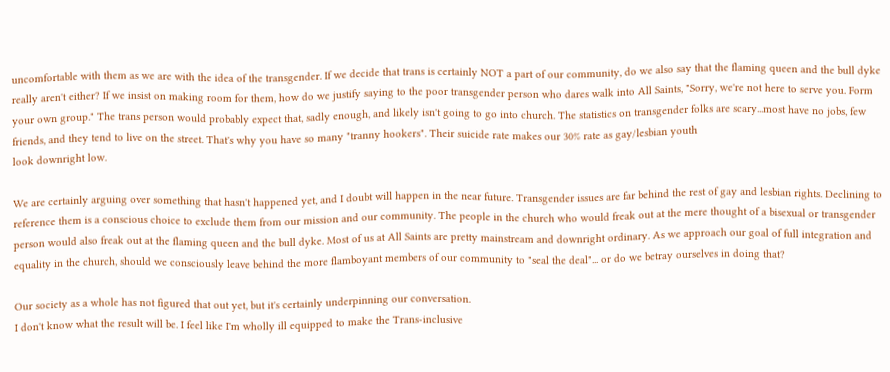uncomfortable with them as we are with the idea of the transgender. If we decide that trans is certainly NOT a part of our community, do we also say that the flaming queen and the bull dyke really aren't either? If we insist on making room for them, how do we justify saying to the poor transgender person who dares walk into All Saints, "Sorry, we're not here to serve you. Form your own group." The trans person would probably expect that, sadly enough, and likely isn't going to go into church. The statistics on transgender folks are scary...most have no jobs, few friends, and they tend to live on the street. That's why you have so many "tranny hookers". Their suicide rate makes our 30% rate as gay/lesbian youth
look downright low.

We are certainly arguing over something that hasn't happened yet, and I doubt will happen in the near future. Transgender issues are far behind the rest of gay and lesbian rights. Declining to reference them is a conscious choice to exclude them from our mission and our community. The people in the church who would freak out at the mere thought of a bisexual or transgender person would also freak out at the flaming queen and the bull dyke. Most of us at All Saints are pretty mainstream and downright ordinary. As we approach our goal of full integration and equality in the church, should we consciously leave behind the more flamboyant members of our community to "seal the deal"... or do we betray ourselves in doing that?

Our society as a whole has not figured that out yet, but it's certainly underpinning our conversation.
I don't know what the result will be. I feel like I'm wholly ill equipped to make the Trans-inclusive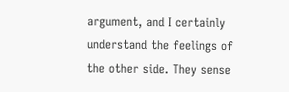argument, and I certainly understand the feelings of the other side. They sense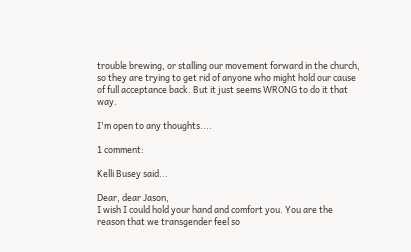trouble brewing, or stalling our movement forward in the church, so they are trying to get rid of anyone who might hold our cause of full acceptance back. But it just seems WRONG to do it that way.

I'm open to any thoughts....

1 comment:

Kelli Busey said...

Dear, dear Jason,
I wish I could hold your hand and comfort you. You are the reason that we transgender feel so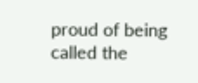proud of being called the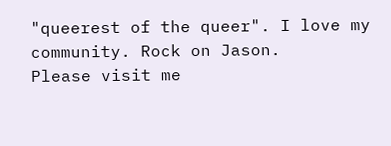"queerest of the queer". I love my community. Rock on Jason.
Please visit me